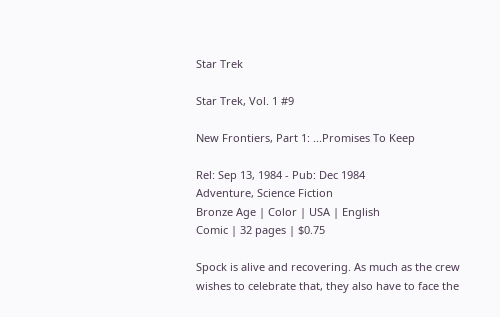Star Trek

Star Trek, Vol. 1 #9

New Frontiers, Part 1: ...Promises To Keep

Rel: Sep 13, 1984 - Pub: Dec 1984
Adventure, Science Fiction
Bronze Age | Color | USA | English
Comic | 32 pages | $0.75

Spock is alive and recovering. As much as the crew wishes to celebrate that, they also have to face the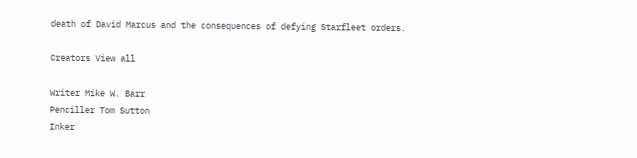death of David Marcus and the consequences of defying Starfleet orders.

Creators View all

Writer Mike W. Barr
Penciller Tom Sutton
Inker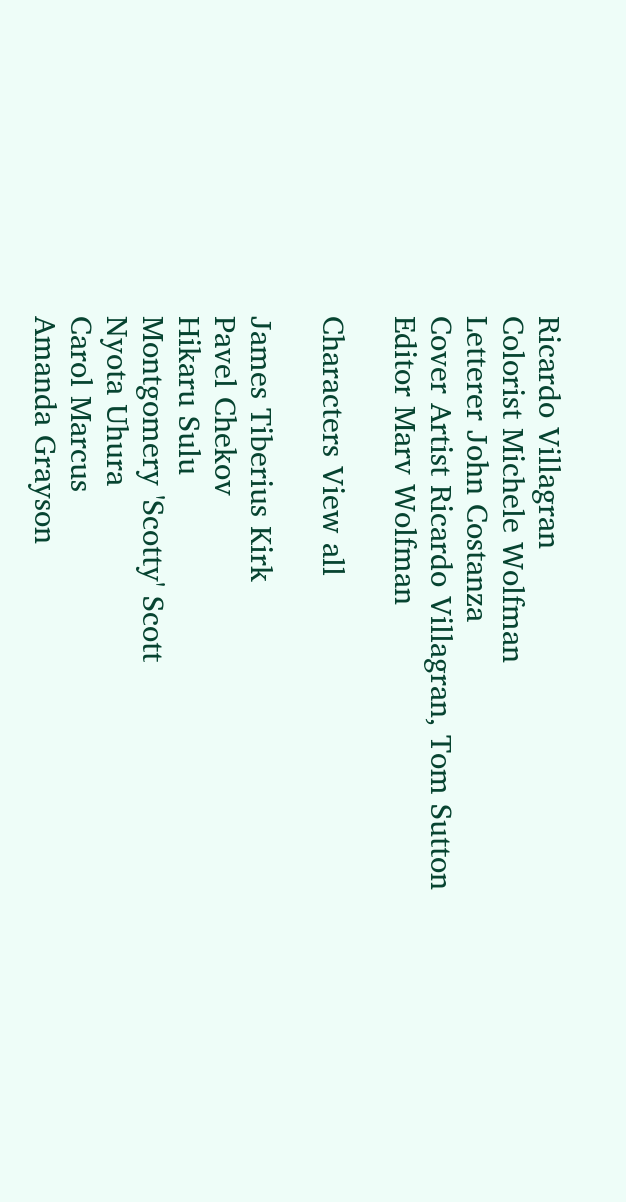Ricardo Villagran
Colorist Michele Wolfman
Letterer John Costanza
Cover Artist Ricardo Villagran, Tom Sutton
Editor Marv Wolfman

Characters View all

James Tiberius Kirk
Pavel Chekov
Hikaru Sulu
Montgomery 'Scotty' Scott
Nyota Uhura
Carol Marcus
Amanda Grayson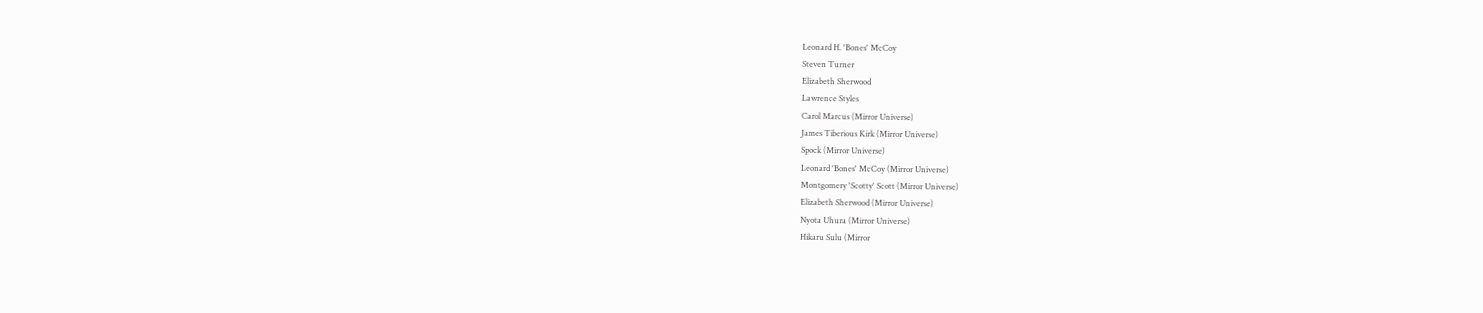Leonard H. 'Bones' McCoy
Steven Turner
Elizabeth Sherwood
Lawrence Styles
Carol Marcus (Mirror Universe)
James Tiberious Kirk (Mirror Universe)
Spock (Mirror Universe)
Leonard 'Bones' McCoy (Mirror Universe)
Montgomery 'Scotty' Scott (Mirror Universe)
Elizabeth Sherwood (Mirror Universe)
Nyota Uhura (Mirror Universe)
Hikaru Sulu (Mirror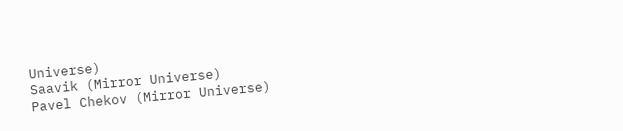Universe)
Saavik (Mirror Universe)
Pavel Chekov (Mirror Universe)